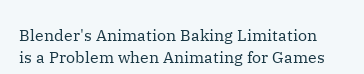Blender's Animation Baking Limitation is a Problem when Animating for Games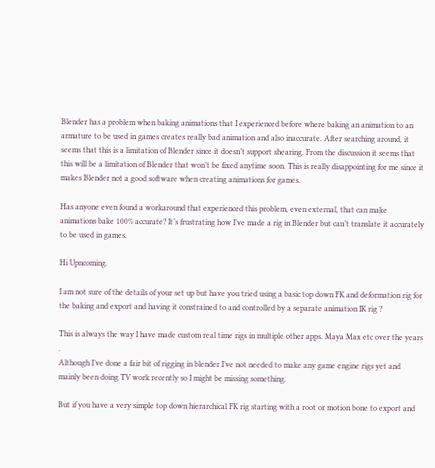Blender has a problem when baking animations that I experienced before where baking an animation to an armature to be used in games creates really bad animation and also inaccurate. After searching around, it seems that this is a limitation of Blender since it doesn’t support shearing. From the discussion it seems that this will be a limitation of Blender that won’t be fixed anytime soon. This is really disappointing for me since it makes Blender not a good software when creating animations for games.

Has anyone even found a workaround that experienced this problem, even external, that can make animations bake 100% accurate? It’s frustrating how I’ve made a rig in Blender but can’t translate it accurately to be used in games.

Hi Upncoming.

I am not sure of the details of your set up but have you tried using a basic top down FK and deformation rig for the baking and export and having it constrained to and controlled by a separate animation IK rig ?

This is always the way I have made custom real time rigs in multiple other apps. Maya Max etc over the years .
Although I’ve done a fair bit of rigging in blender I’ve not needed to make any game engine rigs yet and mainly been doing TV work recently so I might be missing something.

But if you have a very simple top down hierarchical FK rig starting with a root or motion bone to export and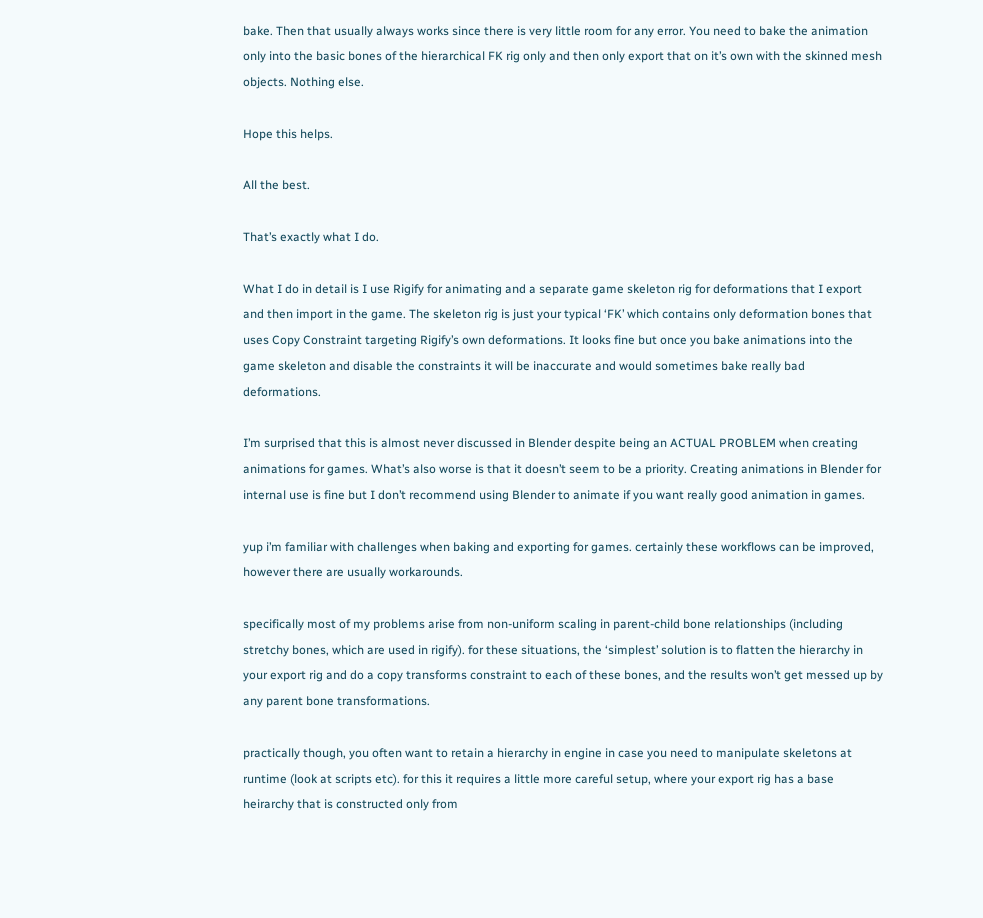bake. Then that usually always works since there is very little room for any error. You need to bake the animation only into the basic bones of the hierarchical FK rig only and then only export that on it’s own with the skinned mesh objects. Nothing else.

Hope this helps.

All the best.

That’s exactly what I do.

What I do in detail is I use Rigify for animating and a separate game skeleton rig for deformations that I export and then import in the game. The skeleton rig is just your typical ‘FK’ which contains only deformation bones that uses Copy Constraint targeting Rigify’s own deformations. It looks fine but once you bake animations into the game skeleton and disable the constraints it will be inaccurate and would sometimes bake really bad deformations.

I’m surprised that this is almost never discussed in Blender despite being an ACTUAL PROBLEM when creating animations for games. What’s also worse is that it doesn’t seem to be a priority. Creating animations in Blender for internal use is fine but I don’t recommend using Blender to animate if you want really good animation in games.

yup i’m familiar with challenges when baking and exporting for games. certainly these workflows can be improved, however there are usually workarounds.

specifically most of my problems arise from non-uniform scaling in parent-child bone relationships (including stretchy bones, which are used in rigify). for these situations, the ‘simplest’ solution is to flatten the hierarchy in your export rig and do a copy transforms constraint to each of these bones, and the results won’t get messed up by any parent bone transformations.

practically though, you often want to retain a hierarchy in engine in case you need to manipulate skeletons at runtime (look at scripts etc). for this it requires a little more careful setup, where your export rig has a base heirarchy that is constructed only from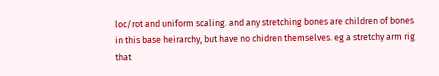loc/rot and uniform scaling. and any stretching bones are children of bones in this base heirarchy, but have no chidren themselves. eg a stretchy arm rig that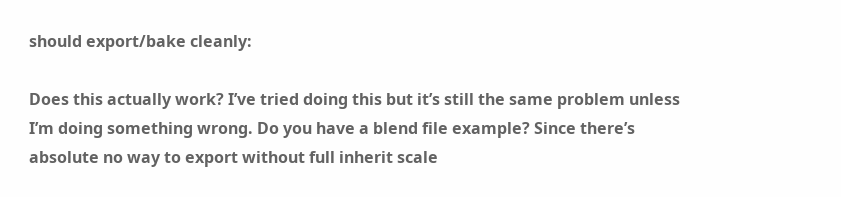should export/bake cleanly:

Does this actually work? I’ve tried doing this but it’s still the same problem unless I’m doing something wrong. Do you have a blend file example? Since there’s absolute no way to export without full inherit scale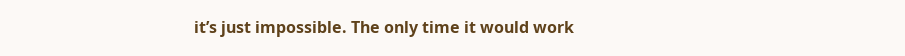it’s just impossible. The only time it would work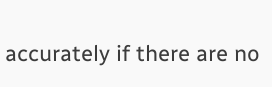accurately if there are no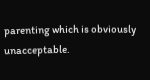parenting which is obviously unacceptable.